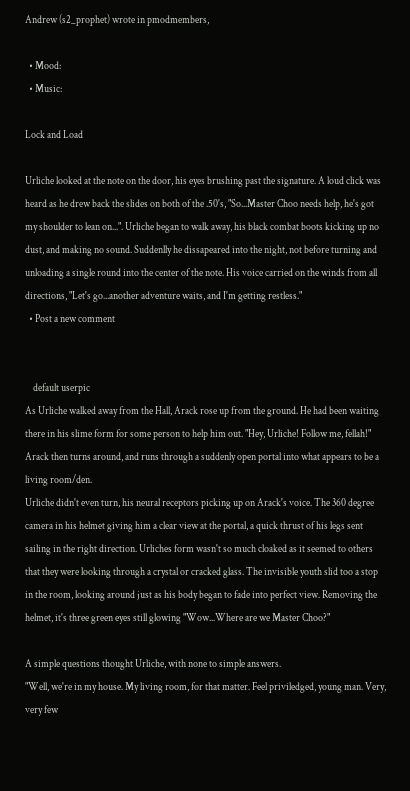Andrew (s2_prophet) wrote in pmodmembers,

  • Mood:
  • Music:

Lock and Load

Urliche looked at the note on the door, his eyes brushing past the signature. A loud click was heard as he drew back the slides on both of the .50's, "So...Master Choo needs help, he's got my shoulder to lean on...". Urliche began to walk away, his black combat boots kicking up no dust, and making no sound. Suddenlly he dissapeared into the night, not before turning and unloading a single round into the center of the note. His voice carried on the winds from all directions, "Let's go...another adventure waits, and I'm getting restless."
  • Post a new comment


    default userpic
As Urliche walked away from the Hall, Arack rose up from the ground. He had been waiting there in his slime form for some person to help him out. "Hey, Urliche! Follow me, fellah!" Arack then turns around, and runs through a suddenly open portal into what appears to be a living room/den.
Urliche didn't even turn, his neural receptors picking up on Arack's voice. The 360 degree camera in his helmet giving him a clear view at the portal, a quick thrust of his legs sent sailing in the right direction. Urliches form wasn't so much cloaked as it seemed to others that they were looking through a crystal or cracked glass. The invisible youth slid too a stop in the room, looking around just as his body began to fade into perfect view. Removing the helmet, it's three green eyes still glowing "Wow...Where are we Master Choo?"

A simple questions thought Urliche, with none to simple answers.
"Well, we're in my house. My living room, for that matter. Feel priviledged, young man. Very, very few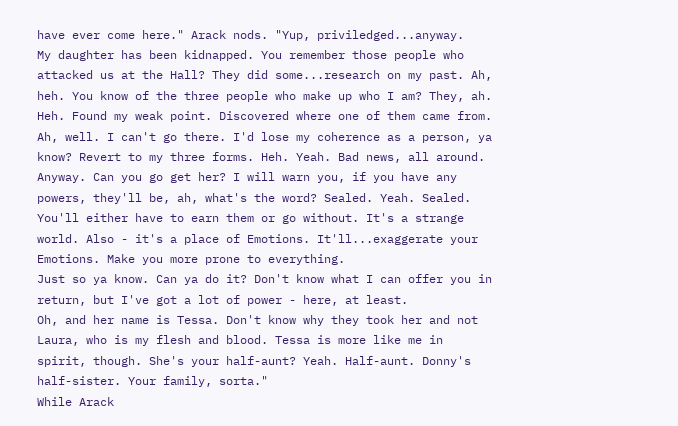have ever come here." Arack nods. "Yup, priviledged...anyway.
My daughter has been kidnapped. You remember those people who attacked us at the Hall? They did some...research on my past. Ah, heh. You know of the three people who make up who I am? They, ah. Heh. Found my weak point. Discovered where one of them came from. Ah, well. I can't go there. I'd lose my coherence as a person, ya know? Revert to my three forms. Heh. Yeah. Bad news, all around. Anyway. Can you go get her? I will warn you, if you have any powers, they'll be, ah, what's the word? Sealed. Yeah. Sealed. You'll either have to earn them or go without. It's a strange world. Also - it's a place of Emotions. It'll...exaggerate your Emotions. Make you more prone to everything.
Just so ya know. Can ya do it? Don't know what I can offer you in return, but I've got a lot of power - here, at least.
Oh, and her name is Tessa. Don't know why they took her and not Laura, who is my flesh and blood. Tessa is more like me in spirit, though. She's your half-aunt? Yeah. Half-aunt. Donny's half-sister. Your family, sorta."
While Arack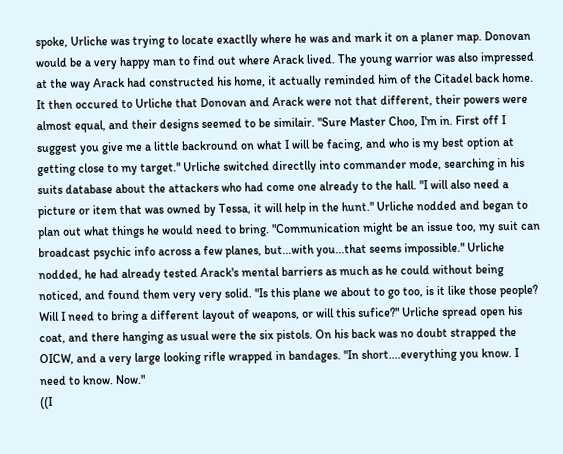spoke, Urliche was trying to locate exactlly where he was and mark it on a planer map. Donovan would be a very happy man to find out where Arack lived. The young warrior was also impressed at the way Arack had constructed his home, it actually reminded him of the Citadel back home. It then occured to Urliche that Donovan and Arack were not that different, their powers were almost equal, and their designs seemed to be similair. "Sure Master Choo, I'm in. First off I suggest you give me a little backround on what I will be facing, and who is my best option at getting close to my target." Urliche switched directlly into commander mode, searching in his suits database about the attackers who had come one already to the hall. "I will also need a picture or item that was owned by Tessa, it will help in the hunt." Urliche nodded and began to plan out what things he would need to bring. "Communication might be an issue too, my suit can broadcast psychic info across a few planes, but...with you...that seems impossible." Urliche nodded, he had already tested Arack's mental barriers as much as he could without being noticed, and found them very very solid. "Is this plane we about to go too, is it like those people? Will I need to bring a different layout of weapons, or will this sufice?" Urliche spread open his coat, and there hanging as usual were the six pistols. On his back was no doubt strapped the OICW, and a very large looking rifle wrapped in bandages. "In short....everything you know. I need to know. Now."
((I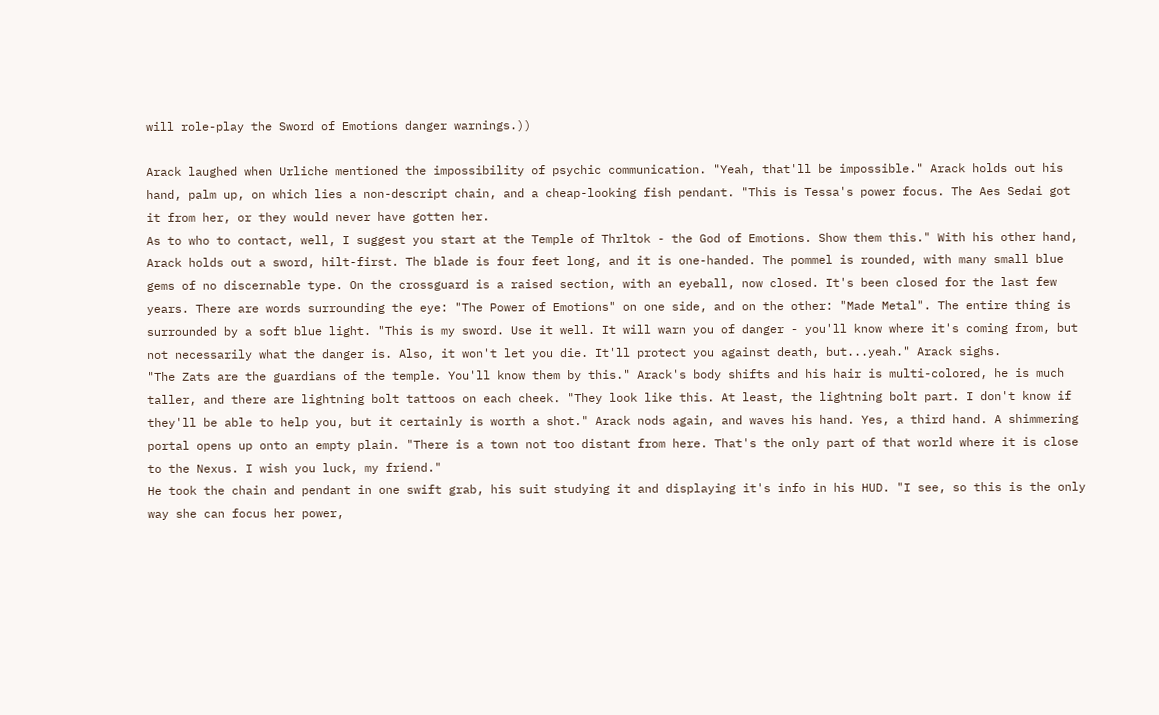will role-play the Sword of Emotions danger warnings.))

Arack laughed when Urliche mentioned the impossibility of psychic communication. "Yeah, that'll be impossible." Arack holds out his hand, palm up, on which lies a non-descript chain, and a cheap-looking fish pendant. "This is Tessa's power focus. The Aes Sedai got it from her, or they would never have gotten her.
As to who to contact, well, I suggest you start at the Temple of Thrltok - the God of Emotions. Show them this." With his other hand, Arack holds out a sword, hilt-first. The blade is four feet long, and it is one-handed. The pommel is rounded, with many small blue gems of no discernable type. On the crossguard is a raised section, with an eyeball, now closed. It's been closed for the last few years. There are words surrounding the eye: "The Power of Emotions" on one side, and on the other: "Made Metal". The entire thing is surrounded by a soft blue light. "This is my sword. Use it well. It will warn you of danger - you'll know where it's coming from, but not necessarily what the danger is. Also, it won't let you die. It'll protect you against death, but...yeah." Arack sighs.
"The Zats are the guardians of the temple. You'll know them by this." Arack's body shifts and his hair is multi-colored, he is much taller, and there are lightning bolt tattoos on each cheek. "They look like this. At least, the lightning bolt part. I don't know if they'll be able to help you, but it certainly is worth a shot." Arack nods again, and waves his hand. Yes, a third hand. A shimmering portal opens up onto an empty plain. "There is a town not too distant from here. That's the only part of that world where it is close to the Nexus. I wish you luck, my friend."
He took the chain and pendant in one swift grab, his suit studying it and displaying it's info in his HUD. "I see, so this is the only way she can focus her power,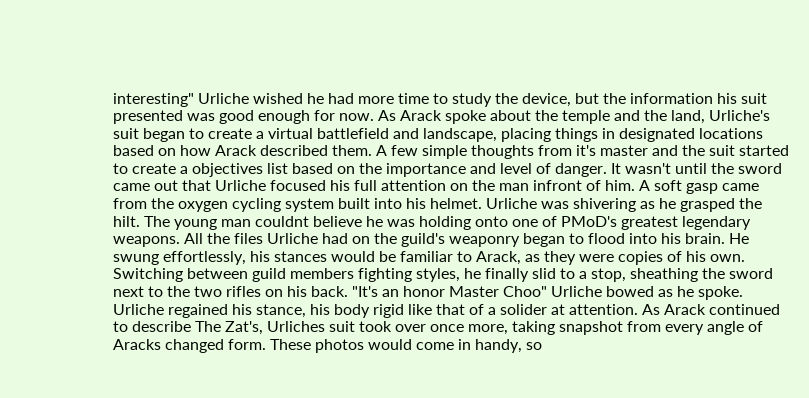interesting" Urliche wished he had more time to study the device, but the information his suit presented was good enough for now. As Arack spoke about the temple and the land, Urliche's suit began to create a virtual battlefield and landscape, placing things in designated locations based on how Arack described them. A few simple thoughts from it's master and the suit started to create a objectives list based on the importance and level of danger. It wasn't until the sword came out that Urliche focused his full attention on the man infront of him. A soft gasp came from the oxygen cycling system built into his helmet. Urliche was shivering as he grasped the hilt. The young man couldnt believe he was holding onto one of PMoD's greatest legendary weapons. All the files Urliche had on the guild's weaponry began to flood into his brain. He swung effortlessly, his stances would be familiar to Arack, as they were copies of his own. Switching between guild members fighting styles, he finally slid to a stop, sheathing the sword next to the two rifles on his back. "It's an honor Master Choo" Urliche bowed as he spoke. Urliche regained his stance, his body rigid like that of a solider at attention. As Arack continued to describe The Zat's, Urliches suit took over once more, taking snapshot from every angle of Aracks changed form. These photos would come in handy, so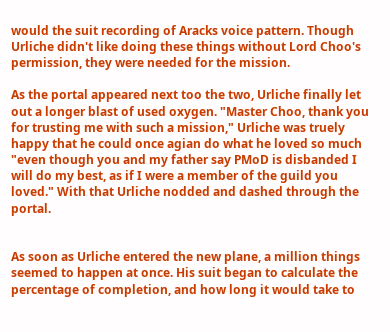would the suit recording of Aracks voice pattern. Though Urliche didn't like doing these things without Lord Choo's permission, they were needed for the mission.

As the portal appeared next too the two, Urliche finally let out a longer blast of used oxygen. "Master Choo, thank you for trusting me with such a mission," Urliche was truely happy that he could once agian do what he loved so much "even though you and my father say PMoD is disbanded I will do my best, as if I were a member of the guild you loved." With that Urliche nodded and dashed through the portal.


As soon as Urliche entered the new plane, a million things seemed to happen at once. His suit began to calculate the percentage of completion, and how long it would take to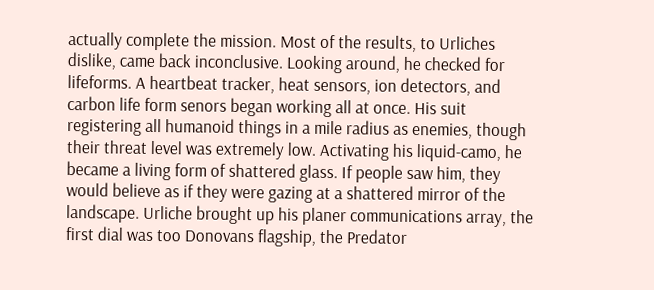actually complete the mission. Most of the results, to Urliches dislike, came back inconclusive. Looking around, he checked for lifeforms. A heartbeat tracker, heat sensors, ion detectors, and carbon life form senors began working all at once. His suit registering all humanoid things in a mile radius as enemies, though their threat level was extremely low. Activating his liquid-camo, he became a living form of shattered glass. If people saw him, they would believe as if they were gazing at a shattered mirror of the landscape. Urliche brought up his planer communications array, the first dial was too Donovans flagship, the Predator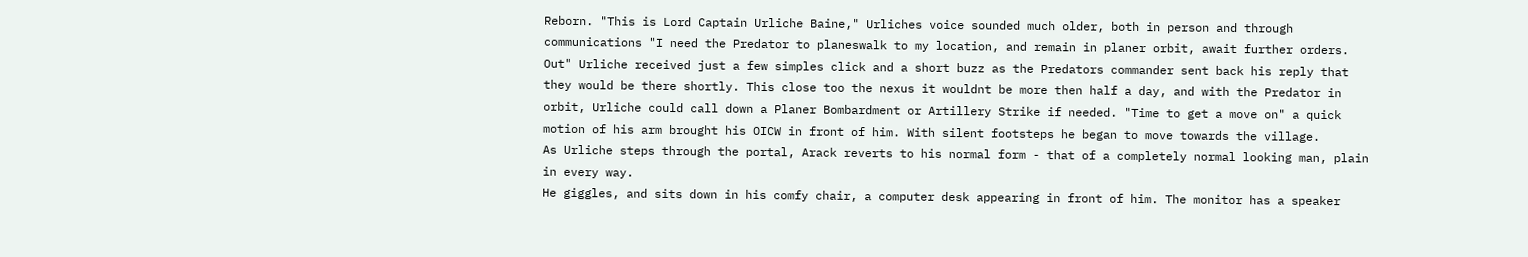Reborn. "This is Lord Captain Urliche Baine," Urliches voice sounded much older, both in person and through communications "I need the Predator to planeswalk to my location, and remain in planer orbit, await further orders. Out" Urliche received just a few simples click and a short buzz as the Predators commander sent back his reply that they would be there shortly. This close too the nexus it wouldnt be more then half a day, and with the Predator in orbit, Urliche could call down a Planer Bombardment or Artillery Strike if needed. "Time to get a move on" a quick motion of his arm brought his OICW in front of him. With silent footsteps he began to move towards the village.
As Urliche steps through the portal, Arack reverts to his normal form - that of a completely normal looking man, plain in every way.
He giggles, and sits down in his comfy chair, a computer desk appearing in front of him. The monitor has a speaker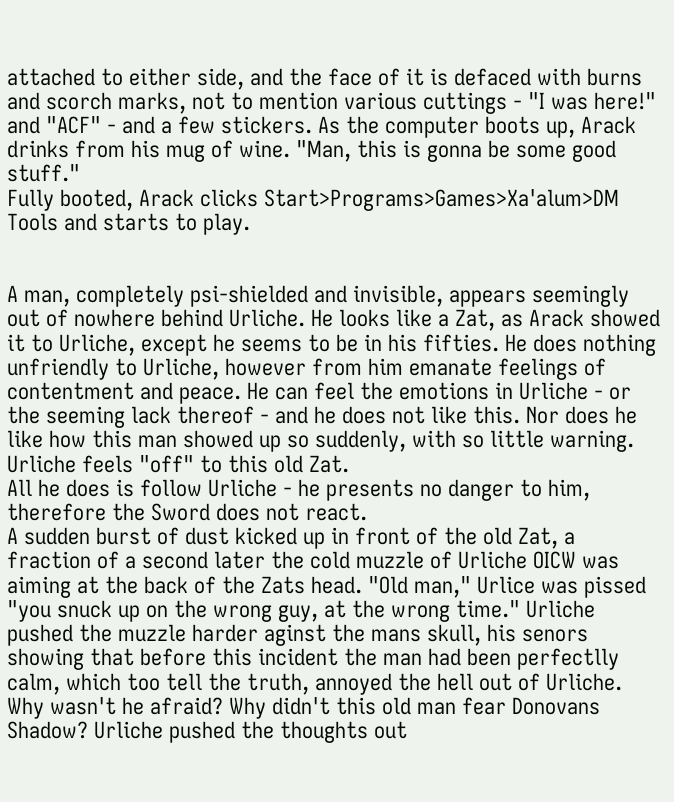attached to either side, and the face of it is defaced with burns and scorch marks, not to mention various cuttings - "I was here!" and "ACF" - and a few stickers. As the computer boots up, Arack drinks from his mug of wine. "Man, this is gonna be some good stuff."
Fully booted, Arack clicks Start>Programs>Games>Xa'alum>DM Tools and starts to play.


A man, completely psi-shielded and invisible, appears seemingly out of nowhere behind Urliche. He looks like a Zat, as Arack showed it to Urliche, except he seems to be in his fifties. He does nothing unfriendly to Urliche, however from him emanate feelings of contentment and peace. He can feel the emotions in Urliche - or the seeming lack thereof - and he does not like this. Nor does he like how this man showed up so suddenly, with so little warning. Urliche feels "off" to this old Zat.
All he does is follow Urliche - he presents no danger to him, therefore the Sword does not react.
A sudden burst of dust kicked up in front of the old Zat, a fraction of a second later the cold muzzle of Urliche OICW was aiming at the back of the Zats head. "Old man," Urlice was pissed "you snuck up on the wrong guy, at the wrong time." Urliche pushed the muzzle harder aginst the mans skull, his senors showing that before this incident the man had been perfectlly calm, which too tell the truth, annoyed the hell out of Urliche. Why wasn't he afraid? Why didn't this old man fear Donovans Shadow? Urliche pushed the thoughts out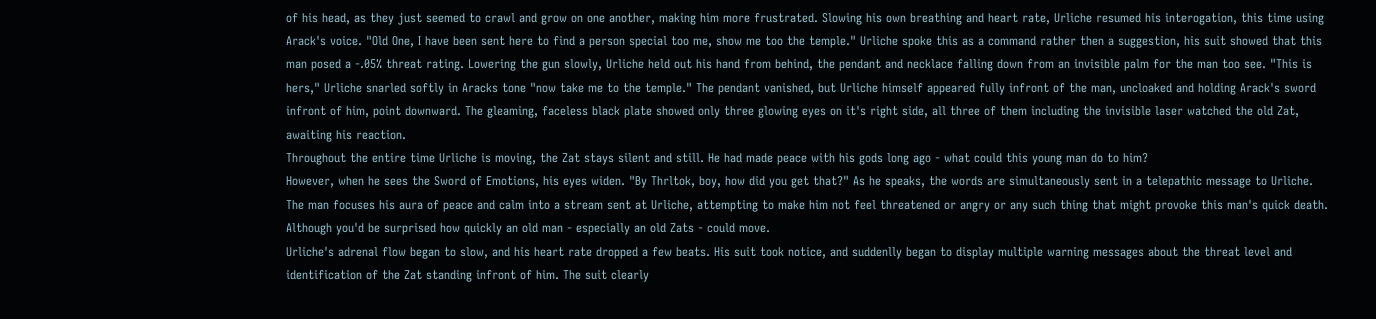of his head, as they just seemed to crawl and grow on one another, making him more frustrated. Slowing his own breathing and heart rate, Urliche resumed his interogation, this time using Arack's voice. "Old One, I have been sent here to find a person special too me, show me too the temple." Urliche spoke this as a command rather then a suggestion, his suit showed that this man posed a -.05% threat rating. Lowering the gun slowly, Urliche held out his hand from behind, the pendant and necklace falling down from an invisible palm for the man too see. "This is hers," Urliche snarled softly in Aracks tone "now take me to the temple." The pendant vanished, but Urliche himself appeared fully infront of the man, uncloaked and holding Arack's sword infront of him, point downward. The gleaming, faceless black plate showed only three glowing eyes on it's right side, all three of them including the invisible laser watched the old Zat, awaiting his reaction.
Throughout the entire time Urliche is moving, the Zat stays silent and still. He had made peace with his gods long ago - what could this young man do to him?
However, when he sees the Sword of Emotions, his eyes widen. "By Thrltok, boy, how did you get that?" As he speaks, the words are simultaneously sent in a telepathic message to Urliche. The man focuses his aura of peace and calm into a stream sent at Urliche, attempting to make him not feel threatened or angry or any such thing that might provoke this man's quick death. Although you'd be surprised how quickly an old man - especially an old Zats - could move.
Urliche's adrenal flow began to slow, and his heart rate dropped a few beats. His suit took notice, and suddenlly began to display multiple warning messages about the threat level and identification of the Zat standing infront of him. The suit clearly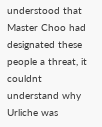understood that Master Choo had designated these people a threat, it couldnt understand why Urliche was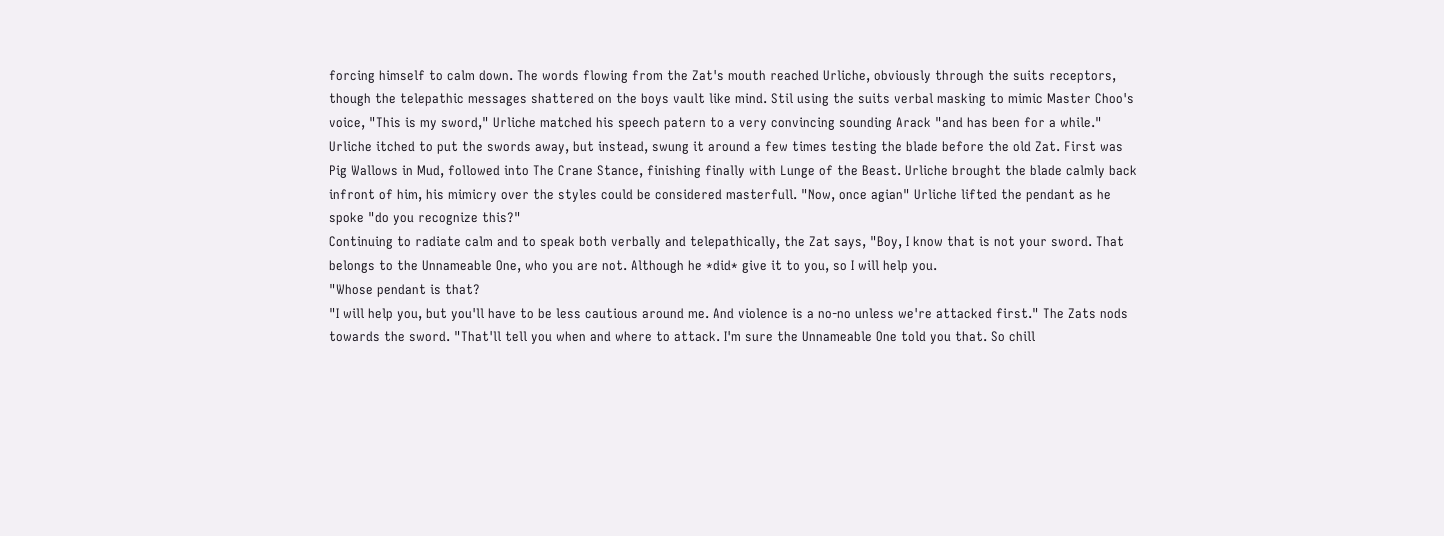forcing himself to calm down. The words flowing from the Zat's mouth reached Urliche, obviously through the suits receptors, though the telepathic messages shattered on the boys vault like mind. Stil using the suits verbal masking to mimic Master Choo's voice, "This is my sword," Urliche matched his speech patern to a very convincing sounding Arack "and has been for a while." Urliche itched to put the swords away, but instead, swung it around a few times testing the blade before the old Zat. First was Pig Wallows in Mud, followed into The Crane Stance, finishing finally with Lunge of the Beast. Urliche brought the blade calmly back infront of him, his mimicry over the styles could be considered masterfull. "Now, once agian" Urliche lifted the pendant as he spoke "do you recognize this?"
Continuing to radiate calm and to speak both verbally and telepathically, the Zat says, "Boy, I know that is not your sword. That belongs to the Unnameable One, who you are not. Although he *did* give it to you, so I will help you.
"Whose pendant is that?
"I will help you, but you'll have to be less cautious around me. And violence is a no-no unless we're attacked first." The Zats nods towards the sword. "That'll tell you when and where to attack. I'm sure the Unnameable One told you that. So chill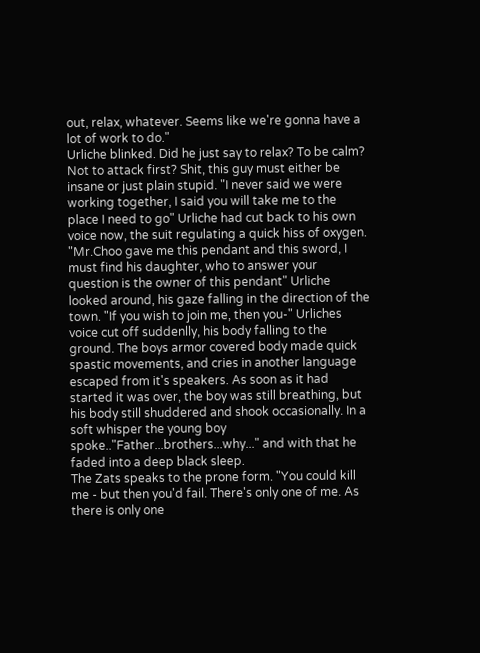out, relax, whatever. Seems like we're gonna have a lot of work to do."
Urliche blinked. Did he just say to relax? To be calm? Not to attack first? Shit, this guy must either be insane or just plain stupid. "I never said we were working together, I said you will take me to the place I need to go" Urliche had cut back to his own voice now, the suit regulating a quick hiss of oxygen. "Mr.Choo gave me this pendant and this sword, I must find his daughter, who to answer your question is the owner of this pendant" Urliche looked around, his gaze falling in the direction of the town. "If you wish to join me, then you-" Urliches voice cut off suddenlly, his body falling to the ground. The boys armor covered body made quick spastic movements, and cries in another language escaped from it's speakers. As soon as it had started it was over, the boy was still breathing, but his body still shuddered and shook occasionally. In a soft whisper the young boy spoke.."Father...brothers...why..." and with that he faded into a deep black sleep.
The Zats speaks to the prone form. "You could kill me - but then you'd fail. There's only one of me. As there is only one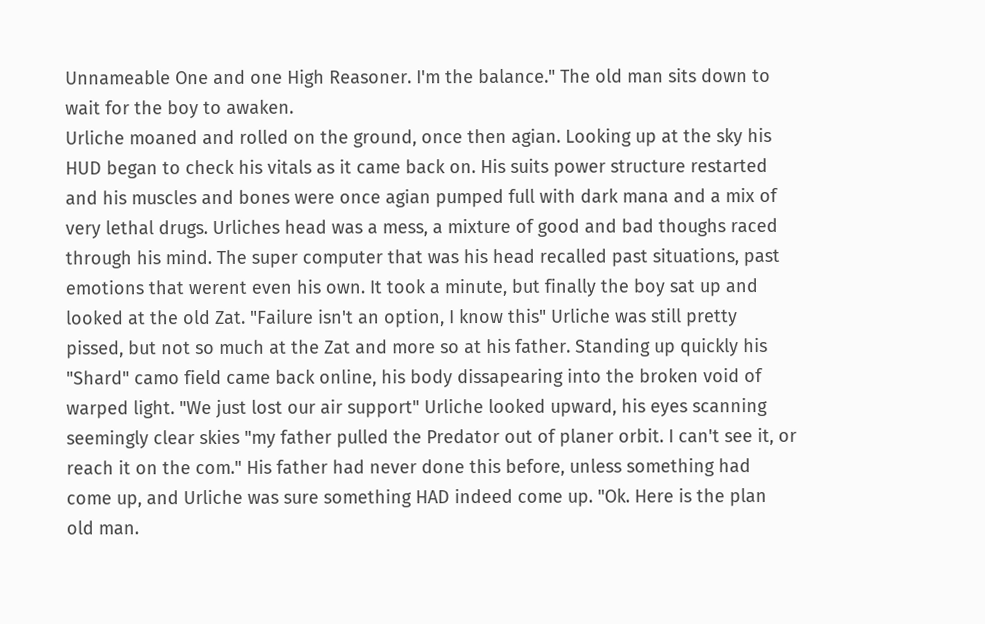Unnameable One and one High Reasoner. I'm the balance." The old man sits down to wait for the boy to awaken.
Urliche moaned and rolled on the ground, once then agian. Looking up at the sky his HUD began to check his vitals as it came back on. His suits power structure restarted and his muscles and bones were once agian pumped full with dark mana and a mix of very lethal drugs. Urliches head was a mess, a mixture of good and bad thoughs raced through his mind. The super computer that was his head recalled past situations, past emotions that werent even his own. It took a minute, but finally the boy sat up and looked at the old Zat. "Failure isn't an option, I know this" Urliche was still pretty pissed, but not so much at the Zat and more so at his father. Standing up quickly his "Shard" camo field came back online, his body dissapearing into the broken void of warped light. "We just lost our air support" Urliche looked upward, his eyes scanning seemingly clear skies "my father pulled the Predator out of planer orbit. I can't see it, or reach it on the com." His father had never done this before, unless something had come up, and Urliche was sure something HAD indeed come up. "Ok. Here is the plan old man.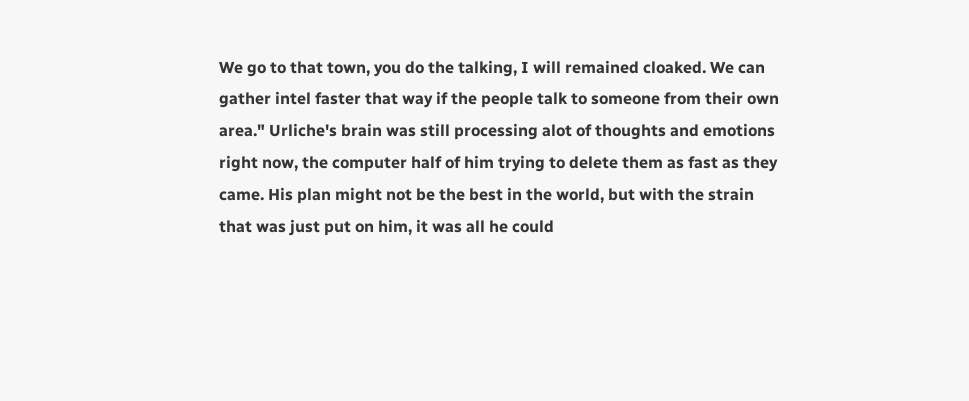We go to that town, you do the talking, I will remained cloaked. We can gather intel faster that way if the people talk to someone from their own area." Urliche's brain was still processing alot of thoughts and emotions right now, the computer half of him trying to delete them as fast as they came. His plan might not be the best in the world, but with the strain that was just put on him, it was all he could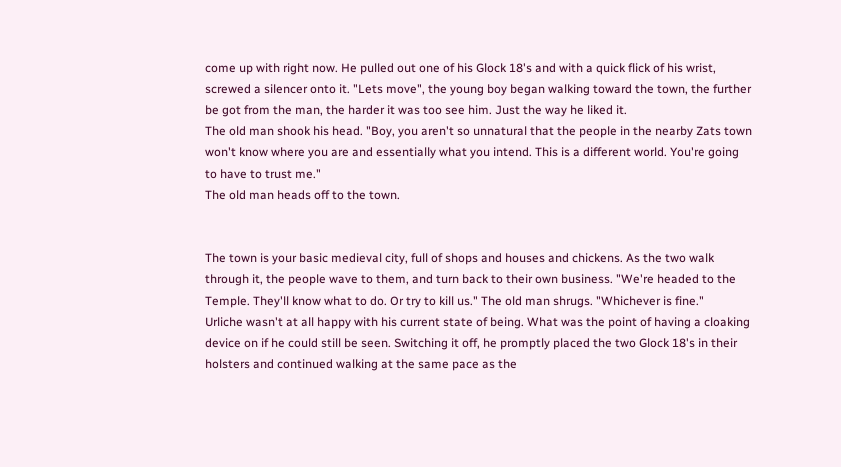come up with right now. He pulled out one of his Glock 18's and with a quick flick of his wrist, screwed a silencer onto it. "Lets move", the young boy began walking toward the town, the further be got from the man, the harder it was too see him. Just the way he liked it.
The old man shook his head. "Boy, you aren't so unnatural that the people in the nearby Zats town won't know where you are and essentially what you intend. This is a different world. You're going to have to trust me."
The old man heads off to the town.


The town is your basic medieval city, full of shops and houses and chickens. As the two walk through it, the people wave to them, and turn back to their own business. "We're headed to the Temple. They'll know what to do. Or try to kill us." The old man shrugs. "Whichever is fine."
Urliche wasn't at all happy with his current state of being. What was the point of having a cloaking device on if he could still be seen. Switching it off, he promptly placed the two Glock 18's in their holsters and continued walking at the same pace as the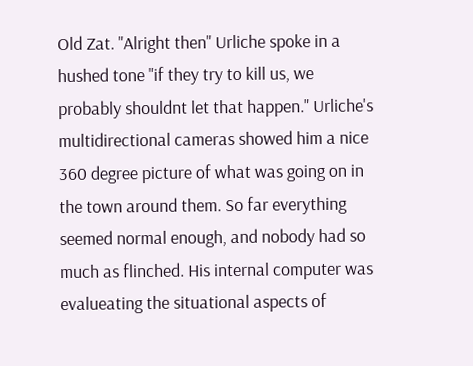Old Zat. "Alright then" Urliche spoke in a hushed tone "if they try to kill us, we probably shouldnt let that happen." Urliche's multidirectional cameras showed him a nice 360 degree picture of what was going on in the town around them. So far everything seemed normal enough, and nobody had so much as flinched. His internal computer was evalueating the situational aspects of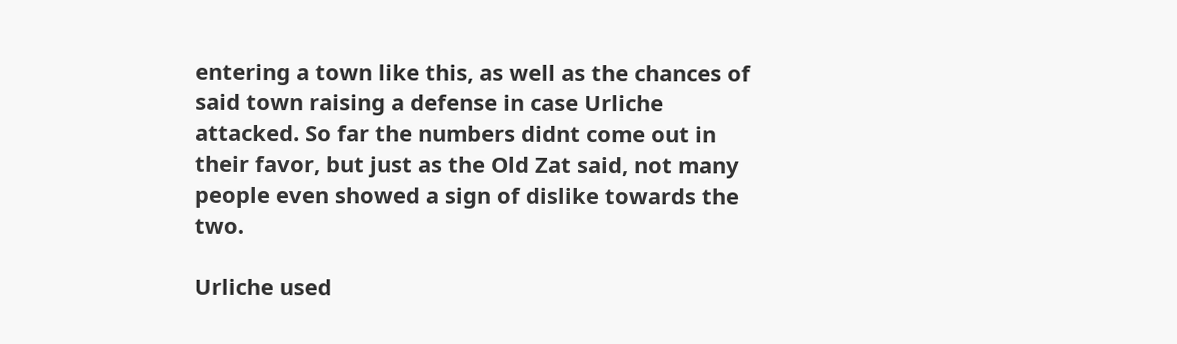entering a town like this, as well as the chances of said town raising a defense in case Urliche attacked. So far the numbers didnt come out in their favor, but just as the Old Zat said, not many people even showed a sign of dislike towards the two.

Urliche used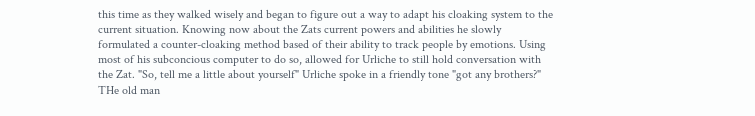this time as they walked wisely and began to figure out a way to adapt his cloaking system to the current situation. Knowing now about the Zats current powers and abilities he slowly formulated a counter-cloaking method based of their ability to track people by emotions. Using most of his subconcious computer to do so, allowed for Urliche to still hold conversation with the Zat. "So, tell me a little about yourself" Urliche spoke in a friendly tone "got any brothers?"
THe old man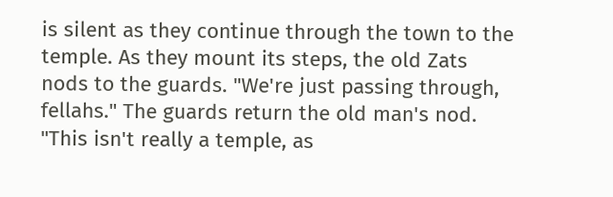is silent as they continue through the town to the temple. As they mount its steps, the old Zats nods to the guards. "We're just passing through, fellahs." The guards return the old man's nod. "This isn't really a temple, as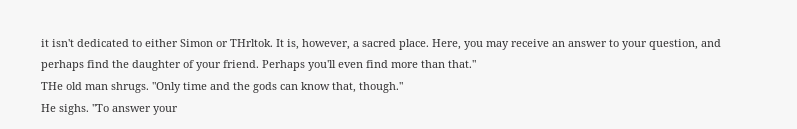it isn't dedicated to either Simon or THrltok. It is, however, a sacred place. Here, you may receive an answer to your question, and perhaps find the daughter of your friend. Perhaps you'll even find more than that."
THe old man shrugs. "Only time and the gods can know that, though."
He sighs. "To answer your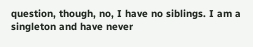question, though, no, I have no siblings. I am a singleton and have never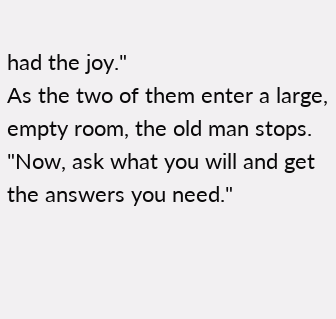had the joy."
As the two of them enter a large, empty room, the old man stops. "Now, ask what you will and get the answers you need."